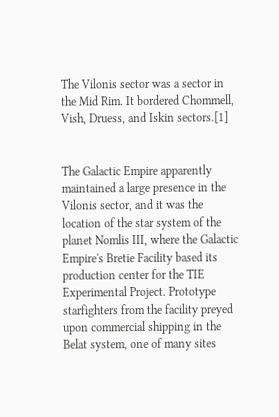The Vilonis sector was a sector in the Mid Rim. It bordered Chommell, Vish, Druess, and Iskin sectors.[1]


The Galactic Empire apparently maintained a large presence in the Vilonis sector, and it was the location of the star system of the planet Nomlis III, where the Galactic Empire's Bretie Facility based its production center for the TIE Experimental Project. Prototype starfighters from the facility preyed upon commercial shipping in the Belat system, one of many sites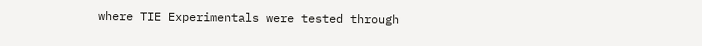where TIE Experimentals were tested through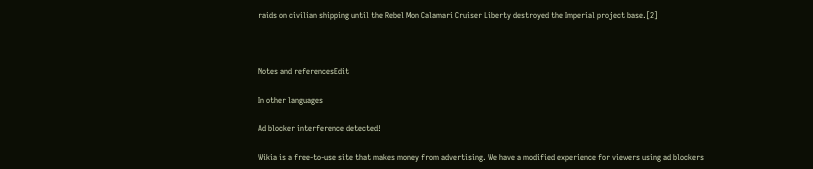raids on civilian shipping until the Rebel Mon Calamari Cruiser Liberty destroyed the Imperial project base.[2]



Notes and referencesEdit

In other languages

Ad blocker interference detected!

Wikia is a free-to-use site that makes money from advertising. We have a modified experience for viewers using ad blockers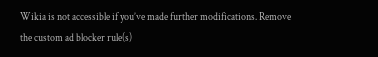Wikia is not accessible if you’ve made further modifications. Remove the custom ad blocker rule(s)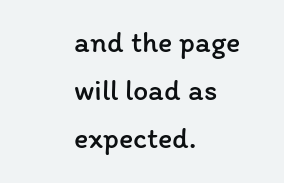and the page will load as expected.